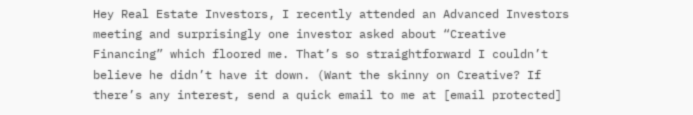Hey Real Estate Investors, I recently attended an Advanced Investors meeting and surprisingly one investor asked about “Creative Financing” which floored me. That’s so straightforward I couldn’t believe he didn’t have it down. (Want the skinny on Creative? If there’s any interest, send a quick email to me at [email protected]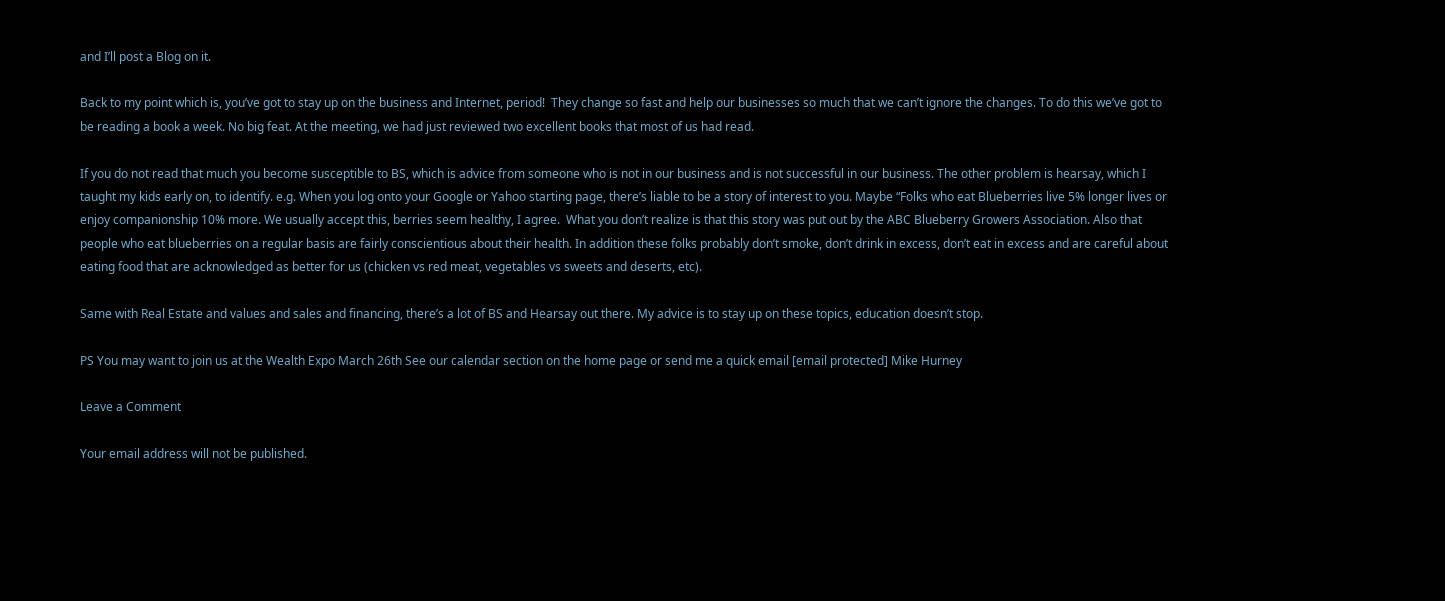and I’ll post a Blog on it.

Back to my point which is, you’ve got to stay up on the business and Internet, period!  They change so fast and help our businesses so much that we can’t ignore the changes. To do this we’ve got to be reading a book a week. No big feat. At the meeting, we had just reviewed two excellent books that most of us had read.

If you do not read that much you become susceptible to BS, which is advice from someone who is not in our business and is not successful in our business. The other problem is hearsay, which I taught my kids early on, to identify. e.g. When you log onto your Google or Yahoo starting page, there’s liable to be a story of interest to you. Maybe “Folks who eat Blueberries live 5% longer lives or enjoy companionship 10% more. We usually accept this, berries seem healthy, I agree.  What you don’t realize is that this story was put out by the ABC Blueberry Growers Association. Also that people who eat blueberries on a regular basis are fairly conscientious about their health. In addition these folks probably don’t smoke, don’t drink in excess, don’t eat in excess and are careful about eating food that are acknowledged as better for us (chicken vs red meat, vegetables vs sweets and deserts, etc).

Same with Real Estate and values and sales and financing, there’s a lot of BS and Hearsay out there. My advice is to stay up on these topics, education doesn’t stop.

PS You may want to join us at the Wealth Expo March 26th See our calendar section on the home page or send me a quick email [email protected] Mike Hurney

Leave a Comment

Your email address will not be published.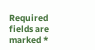Required fields are marked *